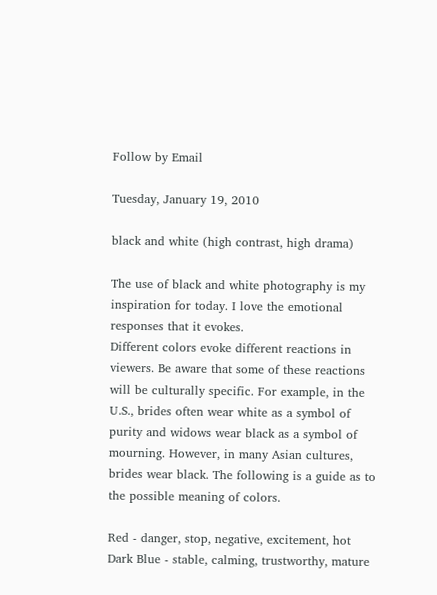Follow by Email

Tuesday, January 19, 2010

black and white (high contrast, high drama)

The use of black and white photography is my inspiration for today. I love the emotional responses that it evokes.
Different colors evoke different reactions in viewers. Be aware that some of these reactions will be culturally specific. For example, in the U.S., brides often wear white as a symbol of purity and widows wear black as a symbol of mourning. However, in many Asian cultures, brides wear black. The following is a guide as to the possible meaning of colors.

Red - danger, stop, negative, excitement, hot
Dark Blue - stable, calming, trustworthy, mature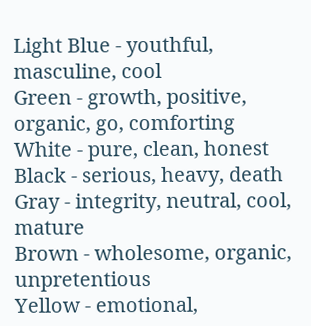Light Blue - youthful, masculine, cool
Green - growth, positive, organic, go, comforting
White - pure, clean, honest
Black - serious, heavy, death
Gray - integrity, neutral, cool, mature
Brown - wholesome, organic, unpretentious
Yellow - emotional,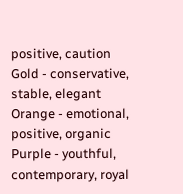positive, caution
Gold - conservative, stable, elegant
Orange - emotional, positive, organic
Purple - youthful, contemporary, royal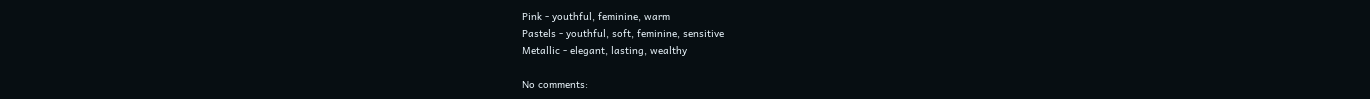Pink - youthful, feminine, warm
Pastels - youthful, soft, feminine, sensitive
Metallic - elegant, lasting, wealthy

No comments: